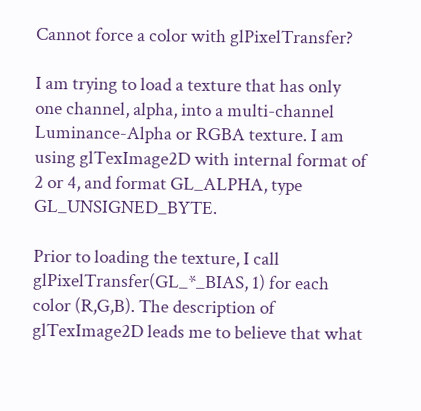Cannot force a color with glPixelTransfer?

I am trying to load a texture that has only one channel, alpha, into a multi-channel Luminance-Alpha or RGBA texture. I am using glTexImage2D with internal format of 2 or 4, and format GL_ALPHA, type GL_UNSIGNED_BYTE.

Prior to loading the texture, I call glPixelTransfer(GL_*_BIAS, 1) for each color (R,G,B). The description of glTexImage2D leads me to believe that what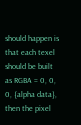should happen is that each texel should be built as RGBA = 0, 0, 0, {alpha data}, then the pixel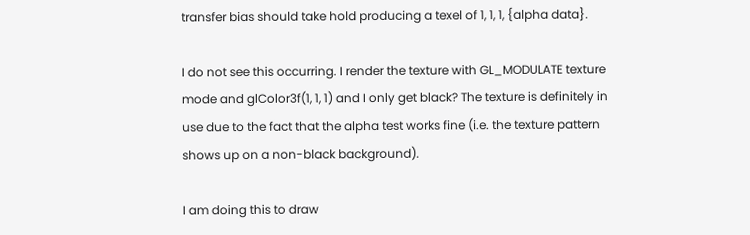transfer bias should take hold producing a texel of 1, 1, 1, {alpha data}.

I do not see this occurring. I render the texture with GL_MODULATE texture mode and glColor3f(1, 1, 1) and I only get black? The texture is definitely in use due to the fact that the alpha test works fine (i.e. the texture pattern shows up on a non-black background).

I am doing this to draw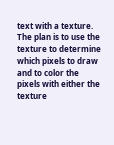text with a texture. The plan is to use the texture to determine which pixels to draw and to color the pixels with either the texture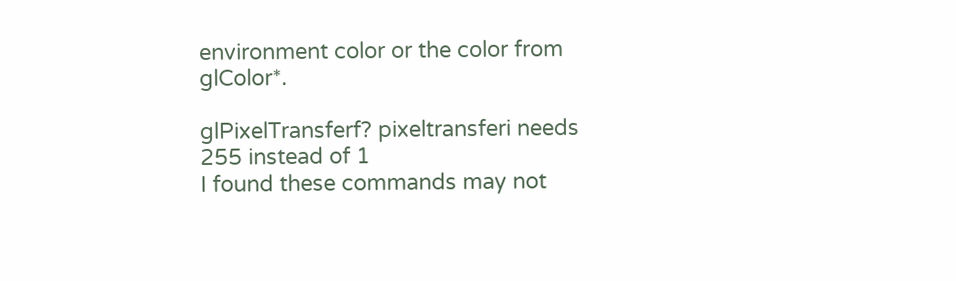environment color or the color from glColor*.

glPixelTransferf? pixeltransferi needs 255 instead of 1
I found these commands may not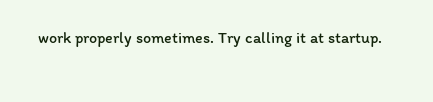work properly sometimes. Try calling it at startup.